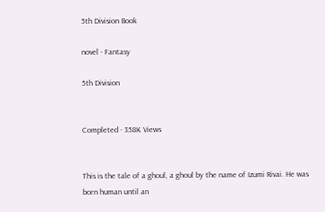5th Division Book

novel - Fantasy

5th Division


Completed · 358K Views


This is the tale of a ghoul, a ghoul by the name of Izumi Rivai. He was born human until an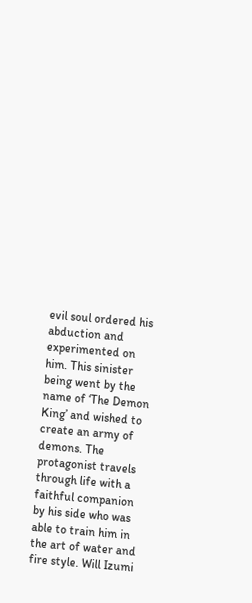evil soul ordered his abduction and experimented on him. This sinister being went by the name of ‘The Demon King’ and wished to create an army of demons. The protagonist travels through life with a faithful companion by his side who was able to train him in the art of water and fire style. Will Izumi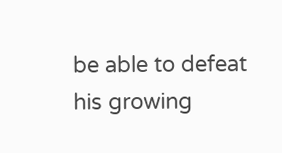be able to defeat his growing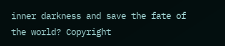inner darkness and save the fate of the world? Copyright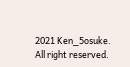2021 Ken_5osuke. All right reserved.